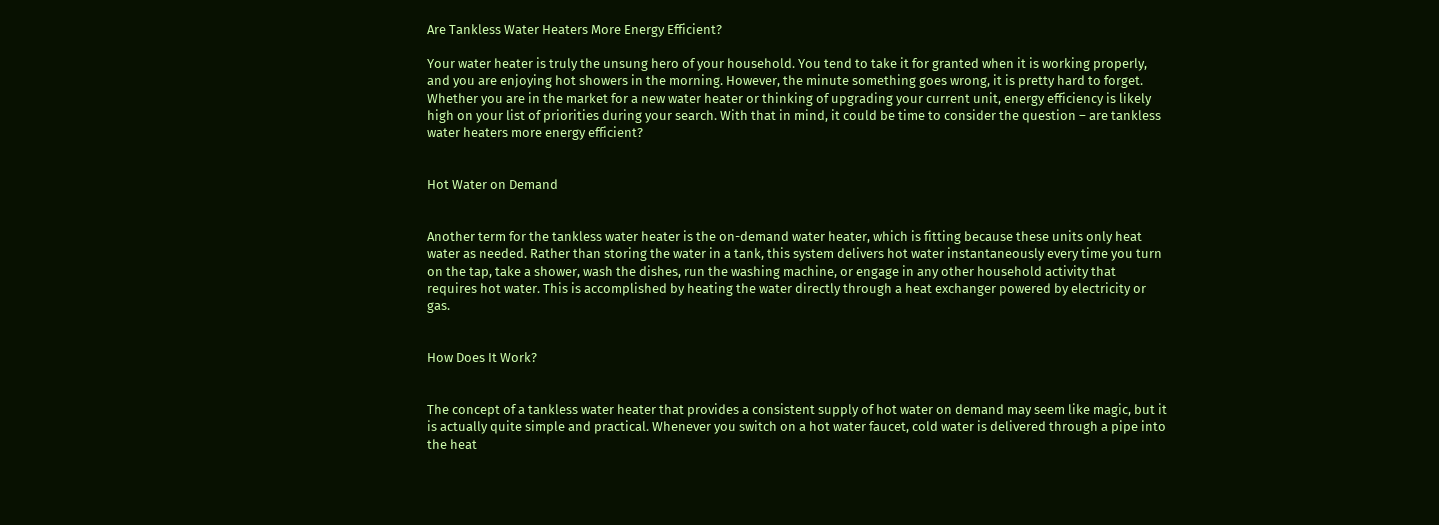Are Tankless Water Heaters More Energy Efficient?

Your water heater is truly the unsung hero of your household. You tend to take it for granted when it is working properly, and you are enjoying hot showers in the morning. However, the minute something goes wrong, it is pretty hard to forget. Whether you are in the market for a new water heater or thinking of upgrading your current unit, energy efficiency is likely high on your list of priorities during your search. With that in mind, it could be time to consider the question – are tankless water heaters more energy efficient?


Hot Water on Demand


Another term for the tankless water heater is the on-demand water heater, which is fitting because these units only heat water as needed. Rather than storing the water in a tank, this system delivers hot water instantaneously every time you turn on the tap, take a shower, wash the dishes, run the washing machine, or engage in any other household activity that requires hot water. This is accomplished by heating the water directly through a heat exchanger powered by electricity or gas.


How Does It Work?


The concept of a tankless water heater that provides a consistent supply of hot water on demand may seem like magic, but it is actually quite simple and practical. Whenever you switch on a hot water faucet, cold water is delivered through a pipe into the heat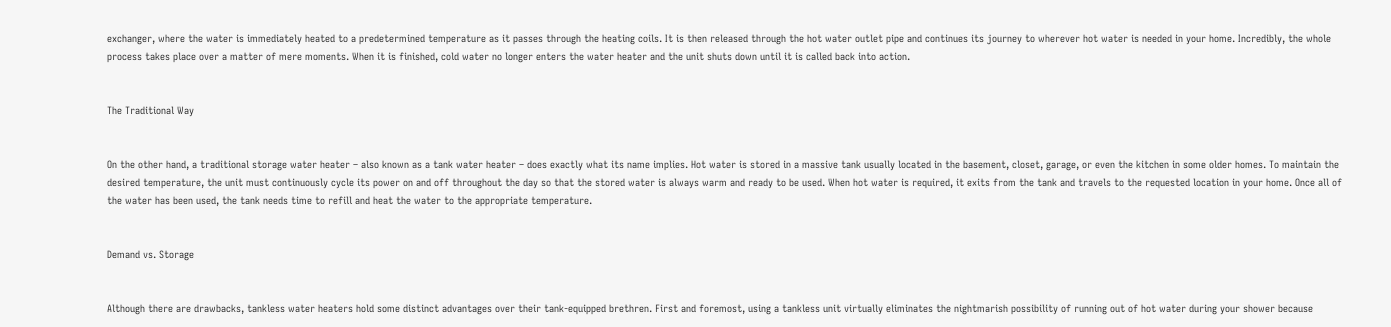exchanger, where the water is immediately heated to a predetermined temperature as it passes through the heating coils. It is then released through the hot water outlet pipe and continues its journey to wherever hot water is needed in your home. Incredibly, the whole process takes place over a matter of mere moments. When it is finished, cold water no longer enters the water heater and the unit shuts down until it is called back into action.


The Traditional Way


On the other hand, a traditional storage water heater – also known as a tank water heater – does exactly what its name implies. Hot water is stored in a massive tank usually located in the basement, closet, garage, or even the kitchen in some older homes. To maintain the desired temperature, the unit must continuously cycle its power on and off throughout the day so that the stored water is always warm and ready to be used. When hot water is required, it exits from the tank and travels to the requested location in your home. Once all of the water has been used, the tank needs time to refill and heat the water to the appropriate temperature.


Demand vs. Storage


Although there are drawbacks, tankless water heaters hold some distinct advantages over their tank-equipped brethren. First and foremost, using a tankless unit virtually eliminates the nightmarish possibility of running out of hot water during your shower because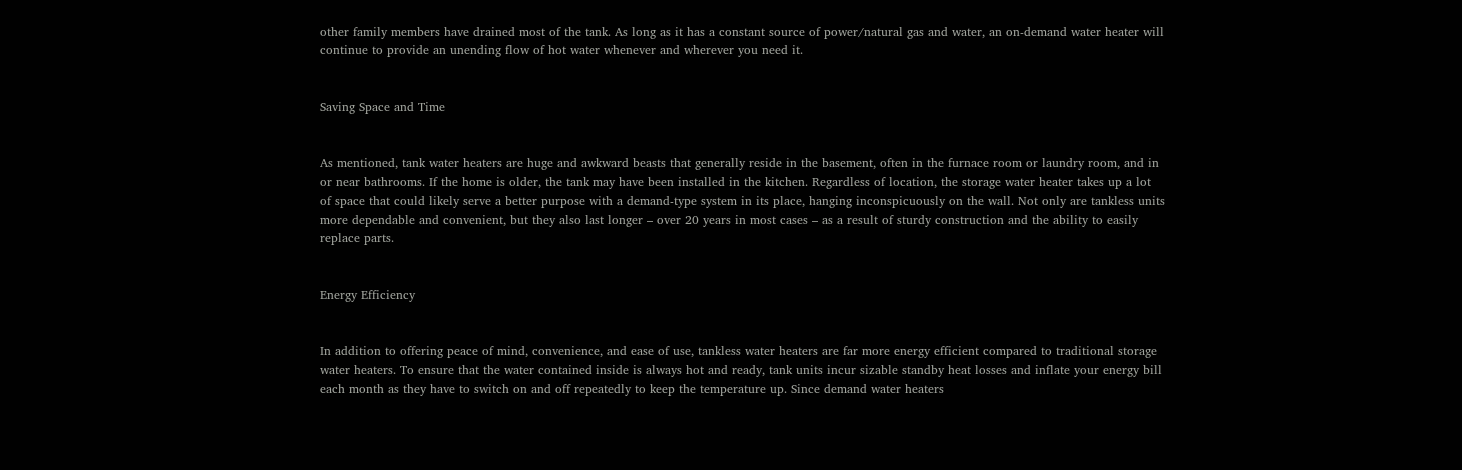other family members have drained most of the tank. As long as it has a constant source of power/natural gas and water, an on-demand water heater will continue to provide an unending flow of hot water whenever and wherever you need it.


Saving Space and Time


As mentioned, tank water heaters are huge and awkward beasts that generally reside in the basement, often in the furnace room or laundry room, and in or near bathrooms. If the home is older, the tank may have been installed in the kitchen. Regardless of location, the storage water heater takes up a lot of space that could likely serve a better purpose with a demand-type system in its place, hanging inconspicuously on the wall. Not only are tankless units more dependable and convenient, but they also last longer – over 20 years in most cases – as a result of sturdy construction and the ability to easily replace parts.


Energy Efficiency


In addition to offering peace of mind, convenience, and ease of use, tankless water heaters are far more energy efficient compared to traditional storage water heaters. To ensure that the water contained inside is always hot and ready, tank units incur sizable standby heat losses and inflate your energy bill each month as they have to switch on and off repeatedly to keep the temperature up. Since demand water heaters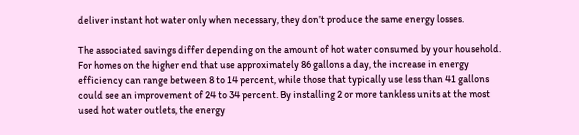deliver instant hot water only when necessary, they don’t produce the same energy losses.

The associated savings differ depending on the amount of hot water consumed by your household. For homes on the higher end that use approximately 86 gallons a day, the increase in energy efficiency can range between 8 to 14 percent, while those that typically use less than 41 gallons could see an improvement of 24 to 34 percent. By installing 2 or more tankless units at the most used hot water outlets, the energy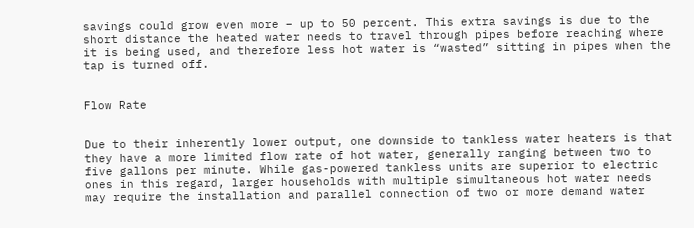savings could grow even more – up to 50 percent. This extra savings is due to the short distance the heated water needs to travel through pipes before reaching where it is being used, and therefore less hot water is “wasted” sitting in pipes when the tap is turned off.


Flow Rate


Due to their inherently lower output, one downside to tankless water heaters is that they have a more limited flow rate of hot water, generally ranging between two to five gallons per minute. While gas-powered tankless units are superior to electric ones in this regard, larger households with multiple simultaneous hot water needs may require the installation and parallel connection of two or more demand water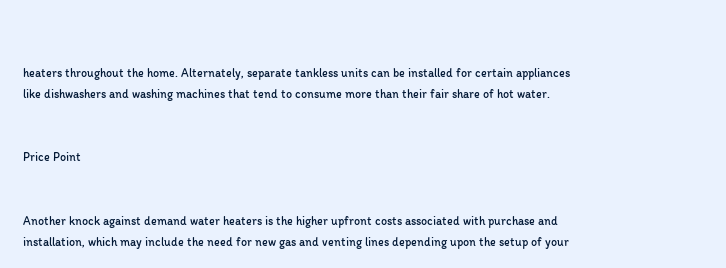heaters throughout the home. Alternately, separate tankless units can be installed for certain appliances like dishwashers and washing machines that tend to consume more than their fair share of hot water.


Price Point


Another knock against demand water heaters is the higher upfront costs associated with purchase and installation, which may include the need for new gas and venting lines depending upon the setup of your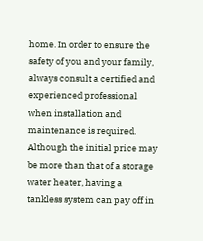home. In order to ensure the safety of you and your family, always consult a certified and experienced professional when installation and maintenance is required. Although the initial price may be more than that of a storage water heater, having a tankless system can pay off in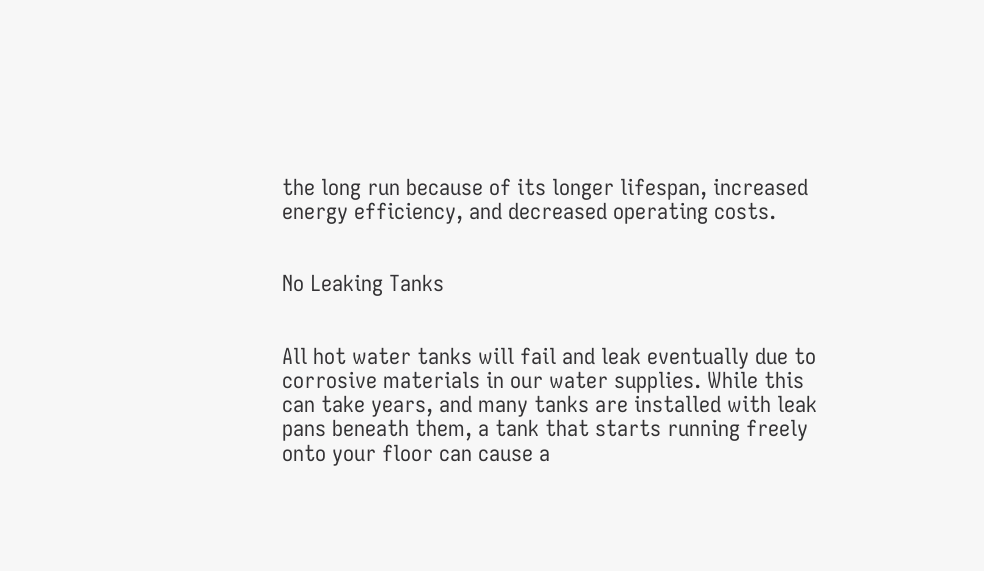the long run because of its longer lifespan, increased energy efficiency, and decreased operating costs.


No Leaking Tanks


All hot water tanks will fail and leak eventually due to corrosive materials in our water supplies. While this can take years, and many tanks are installed with leak pans beneath them, a tank that starts running freely onto your floor can cause a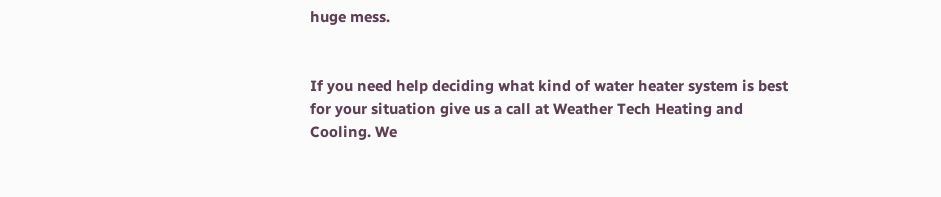huge mess.


If you need help deciding what kind of water heater system is best for your situation give us a call at Weather Tech Heating and Cooling. We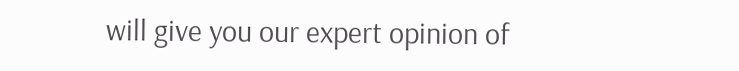will give you our expert opinion of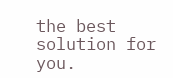the best solution for you.